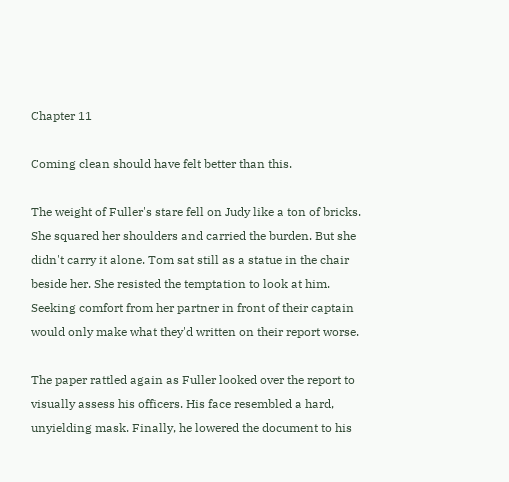Chapter 11

Coming clean should have felt better than this.

The weight of Fuller's stare fell on Judy like a ton of bricks. She squared her shoulders and carried the burden. But she didn't carry it alone. Tom sat still as a statue in the chair beside her. She resisted the temptation to look at him. Seeking comfort from her partner in front of their captain would only make what they'd written on their report worse.

The paper rattled again as Fuller looked over the report to visually assess his officers. His face resembled a hard, unyielding mask. Finally, he lowered the document to his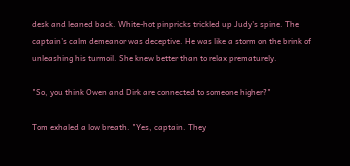desk and leaned back. White-hot pinpricks trickled up Judy's spine. The captain's calm demeanor was deceptive. He was like a storm on the brink of unleashing his turmoil. She knew better than to relax prematurely.

"So, you think Owen and Dirk are connected to someone higher?"

Tom exhaled a low breath. "Yes, captain. They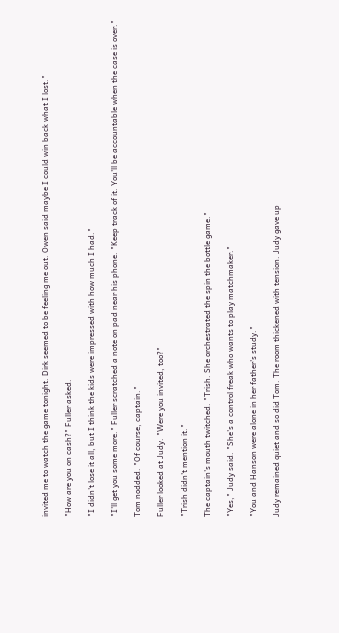invited me to watch the game tonight. Dirk seemed to be feeling me out. Owen said maybe I could win back what I lost."

"How are you on cash?" Fuller asked.

"I didn't lose it all, but I think the kids were impressed with how much I had."

"I'll get you some more." Fuller scratched a note on pad near his phone. "Keep track of it. You'll be accountable when the case is over."

Tom nodded. "Of course, captain."

Fuller looked at Judy. "Were you invited, too?"

"Trish didn't mention it."

The captain's mouth twitched. "Trish. She orchestrated the spin the bottle game."

"Yes," Judy said. "She's a control freak who wants to play matchmaker."

"You and Hanson were alone in her father's study."

Judy remained quiet and so did Tom. The room thickened with tension. Judy gave up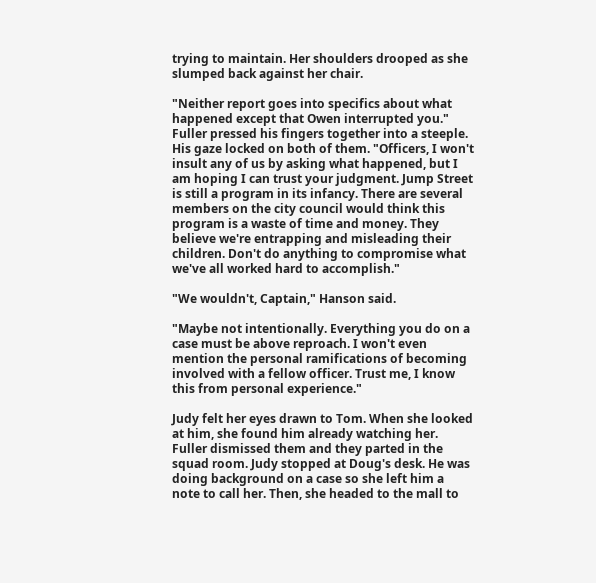trying to maintain. Her shoulders drooped as she slumped back against her chair.

"Neither report goes into specifics about what happened except that Owen interrupted you." Fuller pressed his fingers together into a steeple. His gaze locked on both of them. "Officers, I won't insult any of us by asking what happened, but I am hoping I can trust your judgment. Jump Street is still a program in its infancy. There are several members on the city council would think this program is a waste of time and money. They believe we're entrapping and misleading their children. Don't do anything to compromise what we've all worked hard to accomplish."

"We wouldn't, Captain," Hanson said.

"Maybe not intentionally. Everything you do on a case must be above reproach. I won't even mention the personal ramifications of becoming involved with a fellow officer. Trust me, I know this from personal experience."

Judy felt her eyes drawn to Tom. When she looked at him, she found him already watching her. Fuller dismissed them and they parted in the squad room. Judy stopped at Doug's desk. He was doing background on a case so she left him a note to call her. Then, she headed to the mall to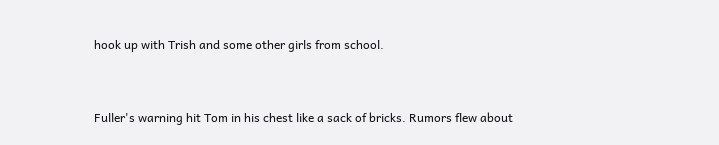hook up with Trish and some other girls from school.


Fuller's warning hit Tom in his chest like a sack of bricks. Rumors flew about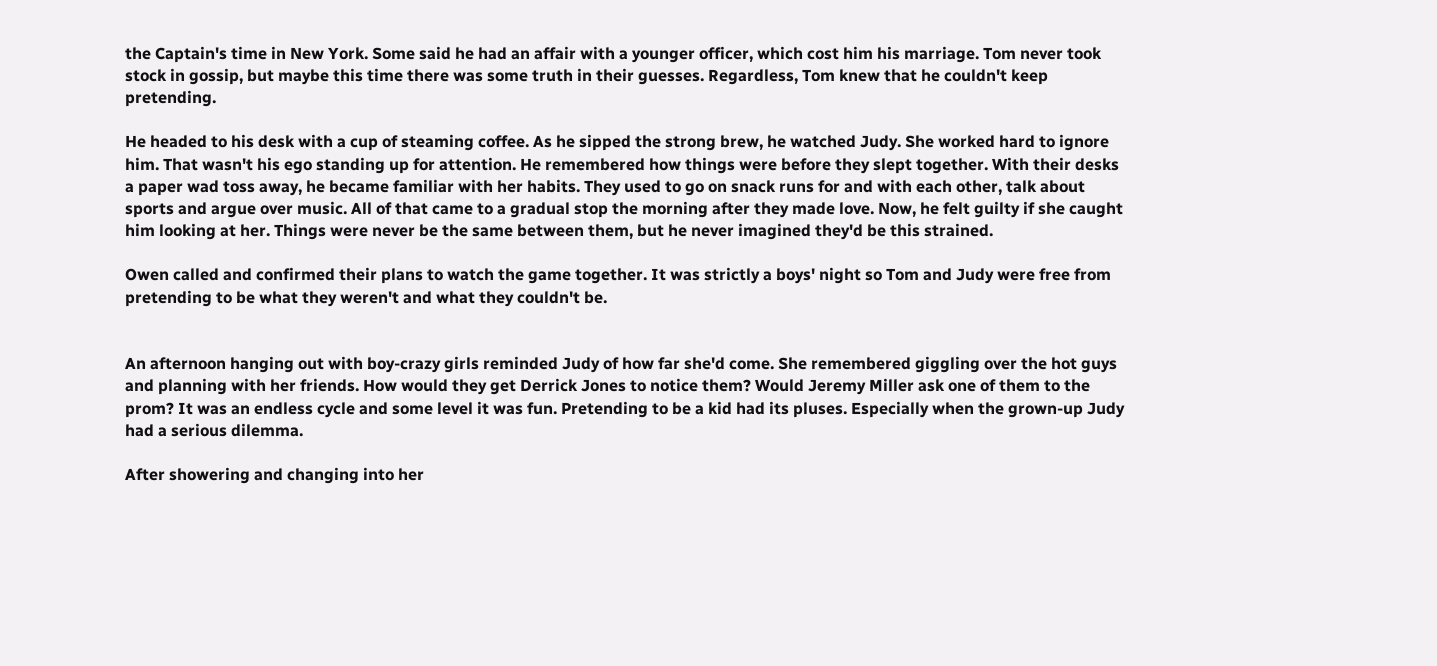the Captain's time in New York. Some said he had an affair with a younger officer, which cost him his marriage. Tom never took stock in gossip, but maybe this time there was some truth in their guesses. Regardless, Tom knew that he couldn't keep pretending.

He headed to his desk with a cup of steaming coffee. As he sipped the strong brew, he watched Judy. She worked hard to ignore him. That wasn't his ego standing up for attention. He remembered how things were before they slept together. With their desks a paper wad toss away, he became familiar with her habits. They used to go on snack runs for and with each other, talk about sports and argue over music. All of that came to a gradual stop the morning after they made love. Now, he felt guilty if she caught him looking at her. Things were never be the same between them, but he never imagined they'd be this strained.

Owen called and confirmed their plans to watch the game together. It was strictly a boys' night so Tom and Judy were free from pretending to be what they weren't and what they couldn't be.


An afternoon hanging out with boy-crazy girls reminded Judy of how far she'd come. She remembered giggling over the hot guys and planning with her friends. How would they get Derrick Jones to notice them? Would Jeremy Miller ask one of them to the prom? It was an endless cycle and some level it was fun. Pretending to be a kid had its pluses. Especially when the grown-up Judy had a serious dilemma.

After showering and changing into her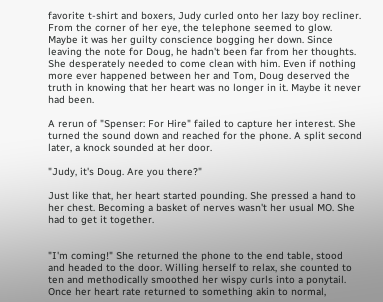favorite t-shirt and boxers, Judy curled onto her lazy boy recliner. From the corner of her eye, the telephone seemed to glow. Maybe it was her guilty conscience bogging her down. Since leaving the note for Doug, he hadn't been far from her thoughts. She desperately needed to come clean with him. Even if nothing more ever happened between her and Tom, Doug deserved the truth in knowing that her heart was no longer in it. Maybe it never had been.

A rerun of "Spenser: For Hire" failed to capture her interest. She turned the sound down and reached for the phone. A split second later, a knock sounded at her door.

"Judy, it's Doug. Are you there?"

Just like that, her heart started pounding. She pressed a hand to her chest. Becoming a basket of nerves wasn't her usual MO. She had to get it together.


"I'm coming!" She returned the phone to the end table, stood and headed to the door. Willing herself to relax, she counted to ten and methodically smoothed her wispy curls into a ponytail. Once her heart rate returned to something akin to normal,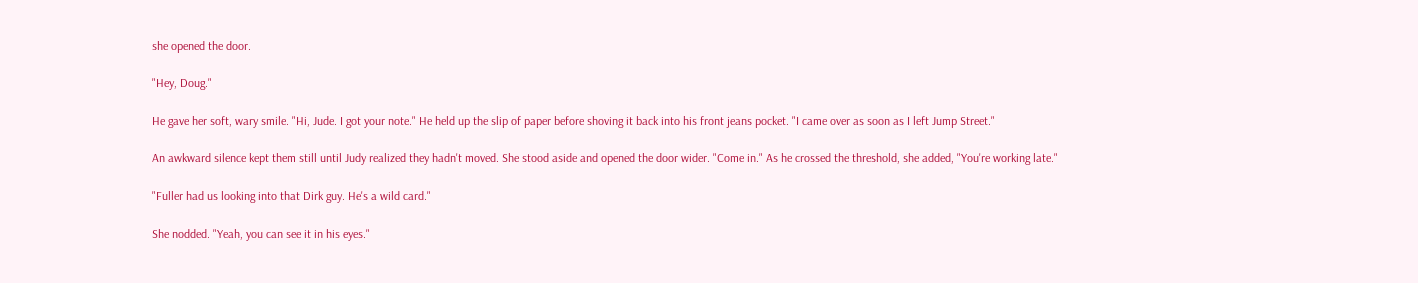she opened the door.

"Hey, Doug."

He gave her soft, wary smile. "Hi, Jude. I got your note." He held up the slip of paper before shoving it back into his front jeans pocket. "I came over as soon as I left Jump Street."

An awkward silence kept them still until Judy realized they hadn't moved. She stood aside and opened the door wider. "Come in." As he crossed the threshold, she added, "You're working late."

"Fuller had us looking into that Dirk guy. He's a wild card."

She nodded. "Yeah, you can see it in his eyes."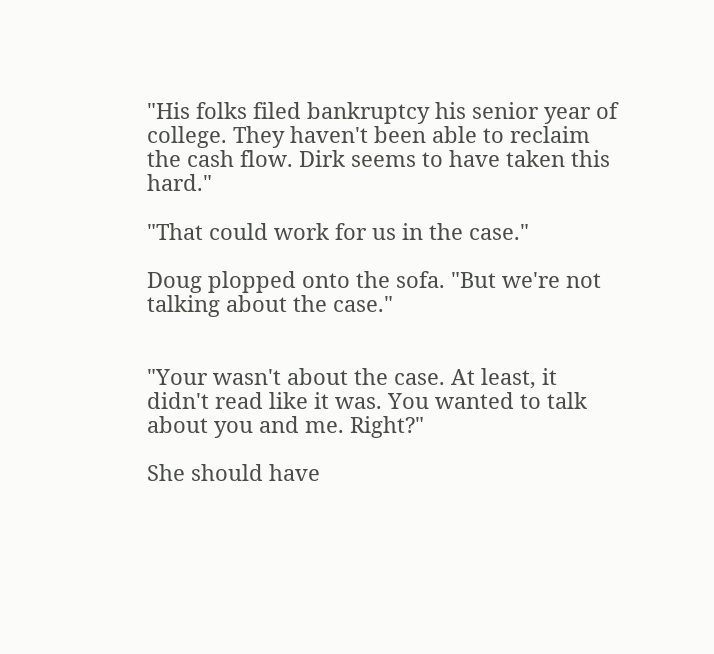"His folks filed bankruptcy his senior year of college. They haven't been able to reclaim the cash flow. Dirk seems to have taken this hard."

"That could work for us in the case."

Doug plopped onto the sofa. "But we're not talking about the case."


"Your wasn't about the case. At least, it didn't read like it was. You wanted to talk about you and me. Right?"

She should have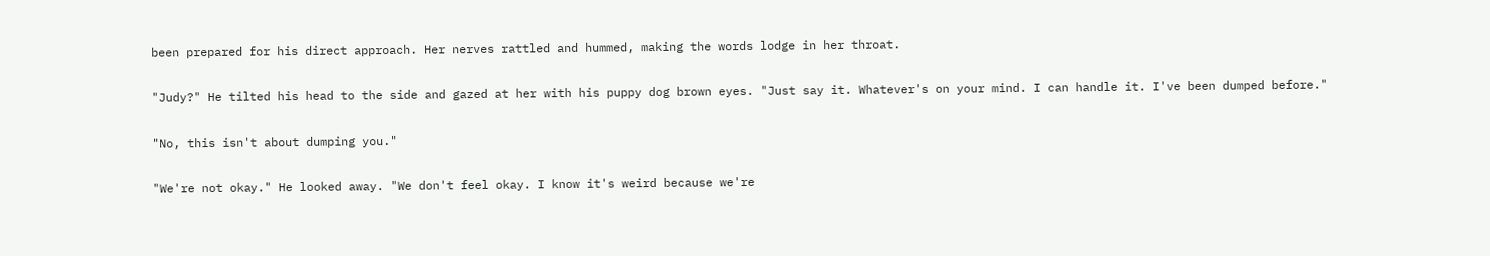been prepared for his direct approach. Her nerves rattled and hummed, making the words lodge in her throat.

"Judy?" He tilted his head to the side and gazed at her with his puppy dog brown eyes. "Just say it. Whatever's on your mind. I can handle it. I've been dumped before."

"No, this isn't about dumping you."

"We're not okay." He looked away. "We don't feel okay. I know it's weird because we're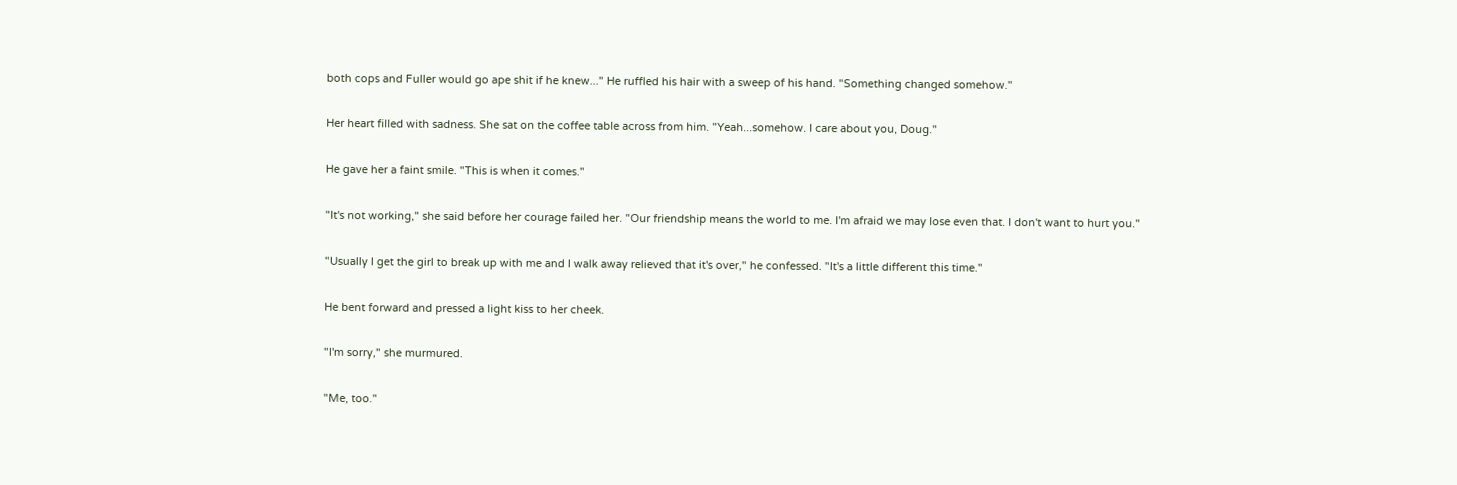both cops and Fuller would go ape shit if he knew..." He ruffled his hair with a sweep of his hand. "Something changed somehow."

Her heart filled with sadness. She sat on the coffee table across from him. "Yeah...somehow. I care about you, Doug."

He gave her a faint smile. "This is when it comes."

"It's not working," she said before her courage failed her. "Our friendship means the world to me. I'm afraid we may lose even that. I don't want to hurt you."

"Usually I get the girl to break up with me and I walk away relieved that it's over," he confessed. "It's a little different this time."

He bent forward and pressed a light kiss to her cheek.

"I'm sorry," she murmured.

"Me, too."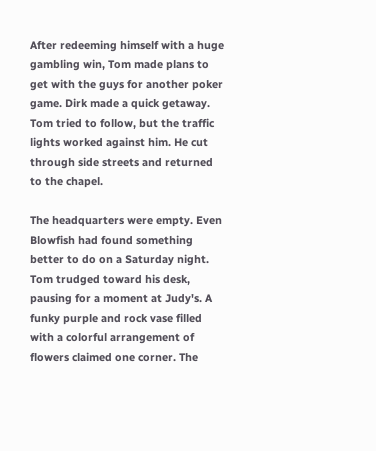After redeeming himself with a huge gambling win, Tom made plans to get with the guys for another poker game. Dirk made a quick getaway. Tom tried to follow, but the traffic lights worked against him. He cut through side streets and returned to the chapel.

The headquarters were empty. Even Blowfish had found something better to do on a Saturday night. Tom trudged toward his desk, pausing for a moment at Judy's. A funky purple and rock vase filled with a colorful arrangement of flowers claimed one corner. The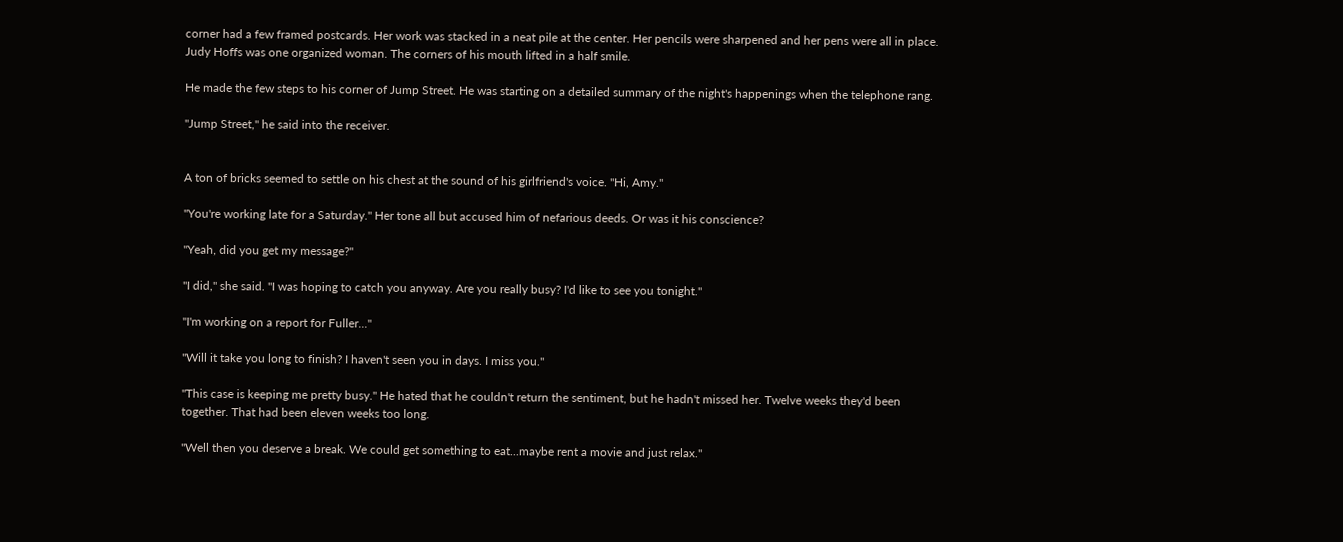corner had a few framed postcards. Her work was stacked in a neat pile at the center. Her pencils were sharpened and her pens were all in place. Judy Hoffs was one organized woman. The corners of his mouth lifted in a half smile.

He made the few steps to his corner of Jump Street. He was starting on a detailed summary of the night's happenings when the telephone rang.

"Jump Street," he said into the receiver.


A ton of bricks seemed to settle on his chest at the sound of his girlfriend's voice. "Hi, Amy."

"You're working late for a Saturday." Her tone all but accused him of nefarious deeds. Or was it his conscience?

"Yeah, did you get my message?"

"I did," she said. "I was hoping to catch you anyway. Are you really busy? I'd like to see you tonight."

"I'm working on a report for Fuller..."

"Will it take you long to finish? I haven't seen you in days. I miss you."

"This case is keeping me pretty busy." He hated that he couldn't return the sentiment, but he hadn't missed her. Twelve weeks they'd been together. That had been eleven weeks too long.

"Well then you deserve a break. We could get something to eat...maybe rent a movie and just relax."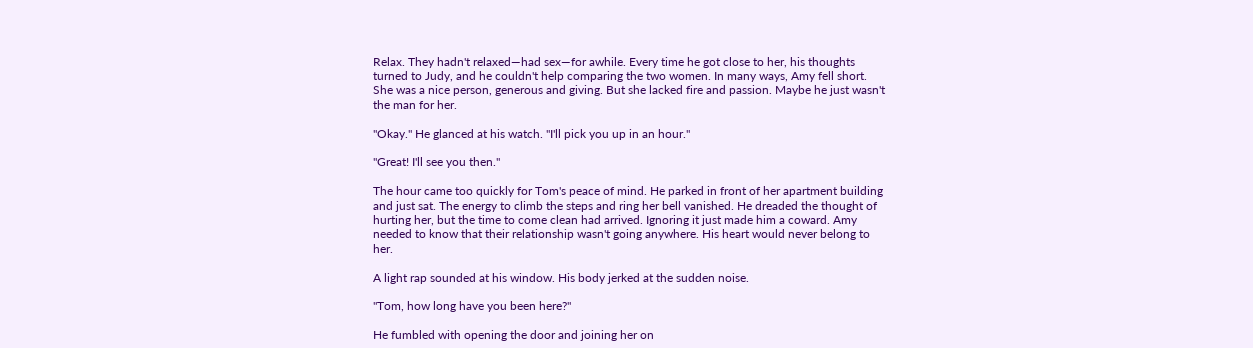Relax. They hadn't relaxed—had sex—for awhile. Every time he got close to her, his thoughts turned to Judy, and he couldn't help comparing the two women. In many ways, Amy fell short. She was a nice person, generous and giving. But she lacked fire and passion. Maybe he just wasn't the man for her.

"Okay." He glanced at his watch. "I'll pick you up in an hour."

"Great! I'll see you then."

The hour came too quickly for Tom's peace of mind. He parked in front of her apartment building and just sat. The energy to climb the steps and ring her bell vanished. He dreaded the thought of hurting her, but the time to come clean had arrived. Ignoring it just made him a coward. Amy needed to know that their relationship wasn't going anywhere. His heart would never belong to her.

A light rap sounded at his window. His body jerked at the sudden noise.

"Tom, how long have you been here?"

He fumbled with opening the door and joining her on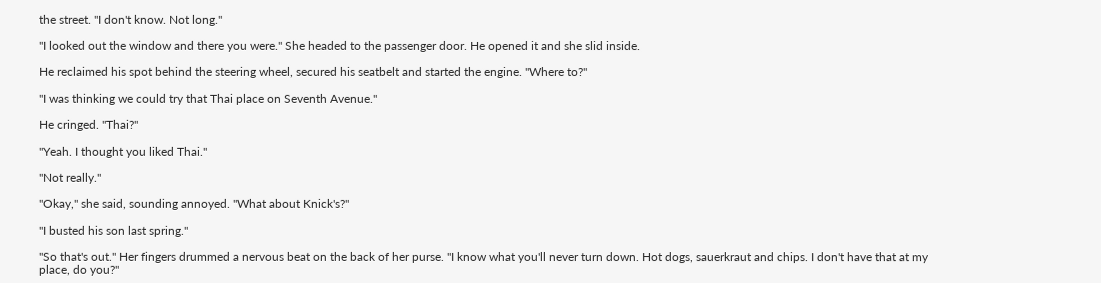the street. "I don't know. Not long."

"I looked out the window and there you were." She headed to the passenger door. He opened it and she slid inside.

He reclaimed his spot behind the steering wheel, secured his seatbelt and started the engine. "Where to?"

"I was thinking we could try that Thai place on Seventh Avenue."

He cringed. "Thai?"

"Yeah. I thought you liked Thai."

"Not really."

"Okay," she said, sounding annoyed. "What about Knick's?"

"I busted his son last spring."

"So that's out." Her fingers drummed a nervous beat on the back of her purse. "I know what you'll never turn down. Hot dogs, sauerkraut and chips. I don't have that at my place, do you?"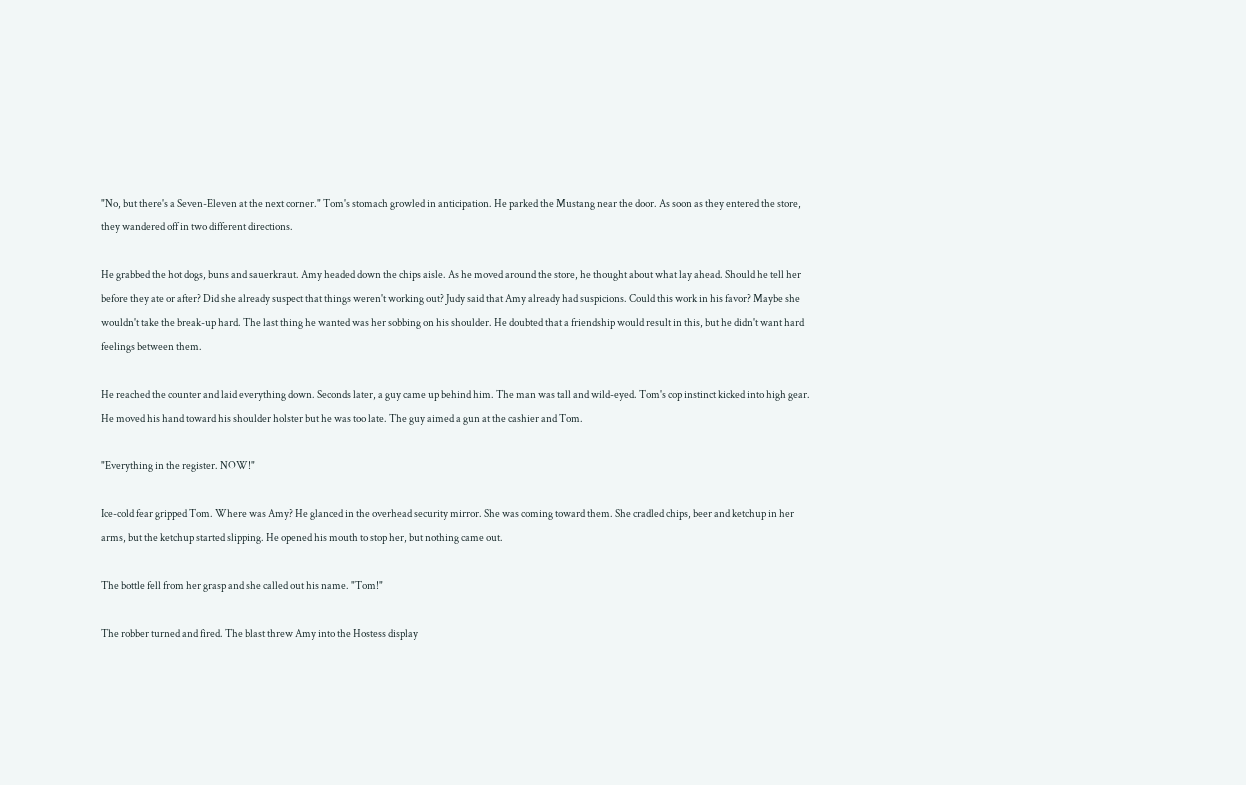"No, but there's a Seven-Eleven at the next corner." Tom's stomach growled in anticipation. He parked the Mustang near the door. As soon as they entered the store, they wandered off in two different directions.

He grabbed the hot dogs, buns and sauerkraut. Amy headed down the chips aisle. As he moved around the store, he thought about what lay ahead. Should he tell her before they ate or after? Did she already suspect that things weren't working out? Judy said that Amy already had suspicions. Could this work in his favor? Maybe she wouldn't take the break-up hard. The last thing he wanted was her sobbing on his shoulder. He doubted that a friendship would result in this, but he didn't want hard feelings between them.

He reached the counter and laid everything down. Seconds later, a guy came up behind him. The man was tall and wild-eyed. Tom's cop instinct kicked into high gear. He moved his hand toward his shoulder holster but he was too late. The guy aimed a gun at the cashier and Tom.

"Everything in the register. NOW!"

Ice-cold fear gripped Tom. Where was Amy? He glanced in the overhead security mirror. She was coming toward them. She cradled chips, beer and ketchup in her arms, but the ketchup started slipping. He opened his mouth to stop her, but nothing came out.

The bottle fell from her grasp and she called out his name. "Tom!"

The robber turned and fired. The blast threw Amy into the Hostess display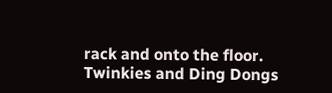rack and onto the floor. Twinkies and Ding Dongs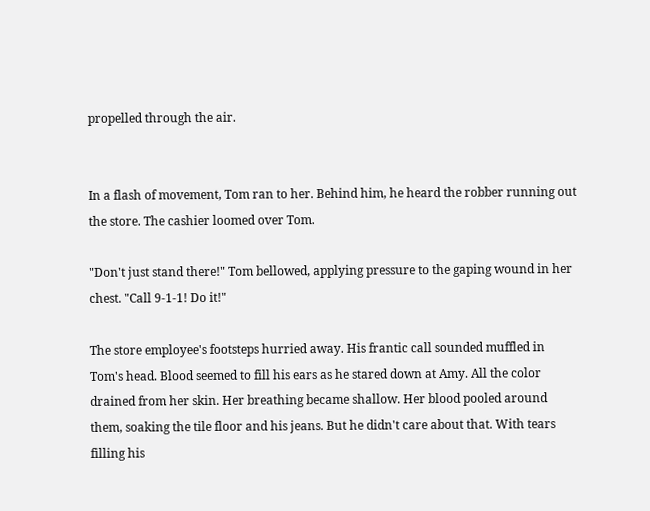propelled through the air.


In a flash of movement, Tom ran to her. Behind him, he heard the robber running out the store. The cashier loomed over Tom.

"Don't just stand there!" Tom bellowed, applying pressure to the gaping wound in her chest. "Call 9-1-1! Do it!"

The store employee's footsteps hurried away. His frantic call sounded muffled in Tom's head. Blood seemed to fill his ears as he stared down at Amy. All the color drained from her skin. Her breathing became shallow. Her blood pooled around them, soaking the tile floor and his jeans. But he didn't care about that. With tears filling his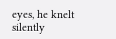eyes, he knelt silently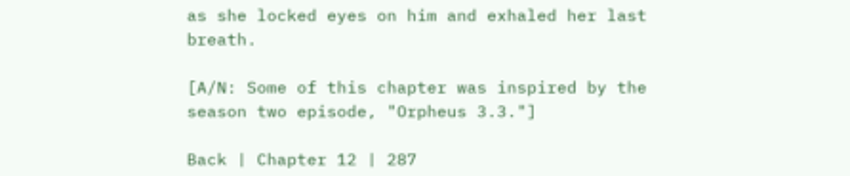as she locked eyes on him and exhaled her last breath.

[A/N: Some of this chapter was inspired by the season two episode, "Orpheus 3.3."]

Back | Chapter 12 | 287